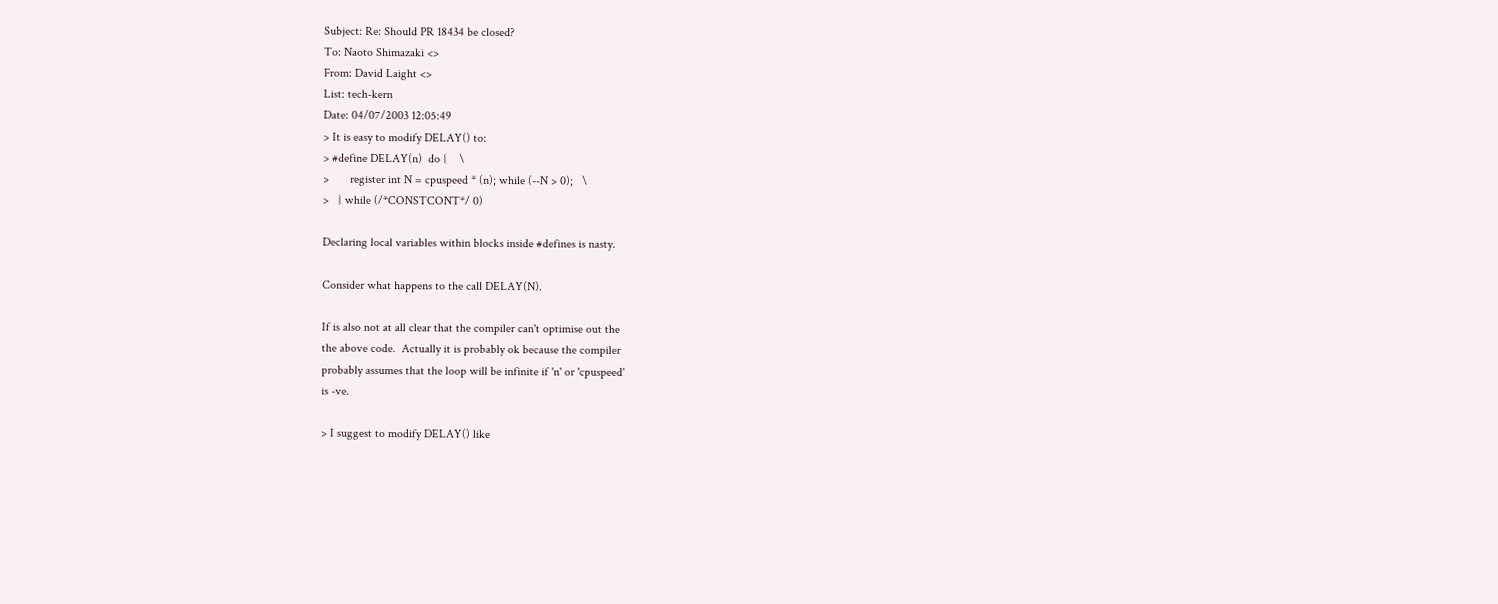Subject: Re: Should PR 18434 be closed?
To: Naoto Shimazaki <>
From: David Laight <>
List: tech-kern
Date: 04/07/2003 12:05:49
> It is easy to modify DELAY() to:
> #define DELAY(n)  do {    \
>       register int N = cpuspeed * (n); while (--N > 0);   \
>   } while (/*CONSTCONT*/ 0)

Declaring local variables within blocks inside #defines is nasty.

Consider what happens to the call DELAY(N).

If is also not at all clear that the compiler can't optimise out the
the above code.  Actually it is probably ok because the compiler
probably assumes that the loop will be infinite if 'n' or 'cpuspeed'
is -ve.

> I suggest to modify DELAY() like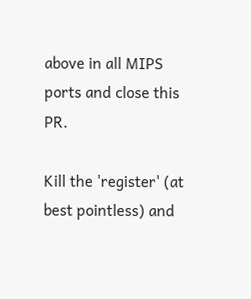above in all MIPS ports and close this PR.

Kill the 'register' (at best pointless) and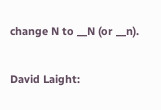change N to __N (or __n).


David Laight: